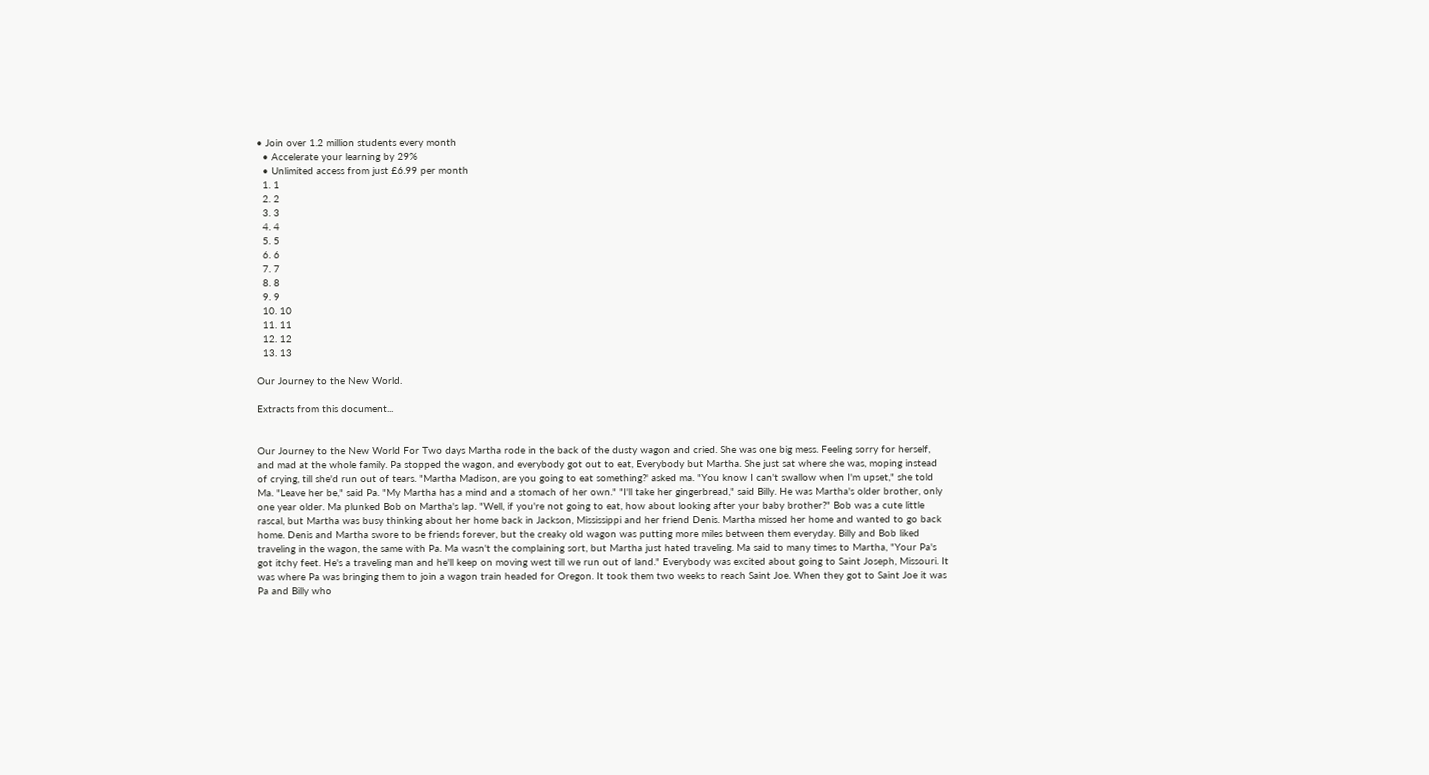• Join over 1.2 million students every month
  • Accelerate your learning by 29%
  • Unlimited access from just £6.99 per month
  1. 1
  2. 2
  3. 3
  4. 4
  5. 5
  6. 6
  7. 7
  8. 8
  9. 9
  10. 10
  11. 11
  12. 12
  13. 13

Our Journey to the New World.

Extracts from this document...


Our Journey to the New World For Two days Martha rode in the back of the dusty wagon and cried. She was one big mess. Feeling sorry for herself, and mad at the whole family. Pa stopped the wagon, and everybody got out to eat, Everybody but Martha. She just sat where she was, moping instead of crying, till she'd run out of tears. "Martha Madison, are you going to eat something?' asked ma. "You know I can't swallow when I'm upset," she told Ma. "Leave her be," said Pa. "My Martha has a mind and a stomach of her own." "I'll take her gingerbread," said Billy. He was Martha's older brother, only one year older. Ma plunked Bob on Martha's lap. "Well, if you're not going to eat, how about looking after your baby brother?" Bob was a cute little rascal, but Martha was busy thinking about her home back in Jackson, Mississippi and her friend Denis. Martha missed her home and wanted to go back home. Denis and Martha swore to be friends forever, but the creaky old wagon was putting more miles between them everyday. Billy and Bob liked traveling in the wagon, the same with Pa. Ma wasn't the complaining sort, but Martha just hated traveling. Ma said to many times to Martha, "Your Pa's got itchy feet. He's a traveling man and he'll keep on moving west till we run out of land." Everybody was excited about going to Saint Joseph, Missouri. It was where Pa was bringing them to join a wagon train headed for Oregon. It took them two weeks to reach Saint Joe. When they got to Saint Joe it was Pa and Billy who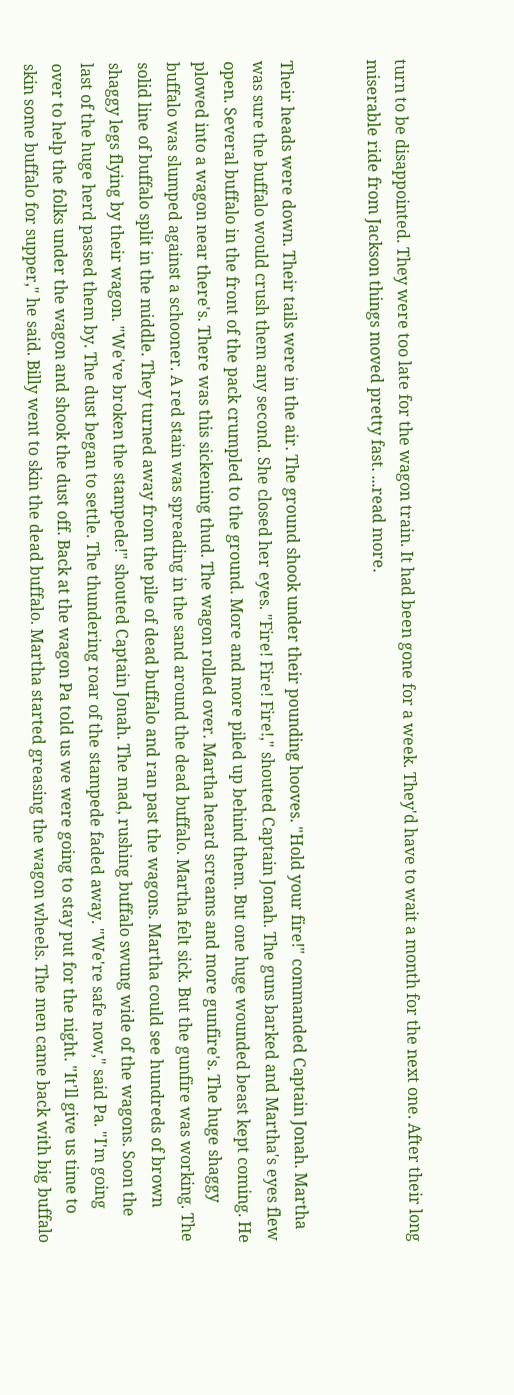turn to be disappointed. They were too late for the wagon train. It had been gone for a week. They'd have to wait a month for the next one. After their long miserable ride from Jackson things moved pretty fast. ...read more.


Their heads were down. Their tails were in the air. The ground shook under their pounding hooves. "Hold your fire!" commanded Captain Jonah. Martha was sure the buffalo would crush them any second. She closed her eyes. "Fire! Fire! Fire!," shouted Captain Jonah. The guns barked and Martha's eyes flew open. Several buffalo in the front of the pack crumpled to the ground. More and more piled up behind them. But one huge wounded beast kept coming. He plowed into a wagon near there's. There was this sickening thud. The wagon rolled over. Martha heard screams and more gunfire's. The huge shaggy buffalo was slumped against a schooner. A red stain was spreading in the sand around the dead buffalo. Martha felt sick. But the gunfire was working. The solid line of buffalo split in the middle. They turned away from the pile of dead buffalo and ran past the wagons. Martha could see hundreds of brown shaggy legs flying by their wagon. "We've broken the stampede!" shouted Captain Jonah. The mad, rushing buffalo swung wide of the wagons. Soon the last of the huge herd passed them by. The dust began to settle. The thundering roar of the stampede faded away. "We're safe now," said Pa. "I'm going over to help the folks under the wagon and shook the dust off. Back at the wagon Pa told us we were going to stay put for the night. "It'll give us time to skin some buffalo for supper," he said. Billy went to skin the dead buffalo. Martha started greasing the wagon wheels. The men came back with big buffalo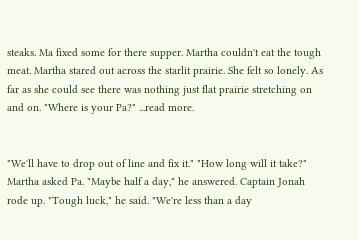steaks. Ma fixed some for there supper. Martha couldn't eat the tough meat. Martha stared out across the starlit prairie. She felt so lonely. As far as she could see there was nothing just flat prairie stretching on and on. "Where is your Pa?" ...read more.


"We'll have to drop out of line and fix it." "How long will it take?" Martha asked Pa. "Maybe half a day," he answered. Captain Jonah rode up. "Tough luck," he said. "We're less than a day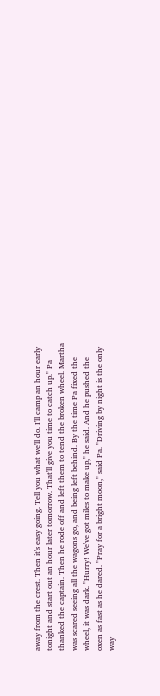away from the crest. Then it's easy going. Tell you what we'll do. I'll camp an hour early tonight and start out an hour later tomorrow. That'll give you time to catch up." Pa thanked the captain. Then he rode off and left them to tend the broken wheel. Martha was scared seeing all the wagons go, and being left behind. By the time Pa fixed the wheel, it was dark. "Hurry! We've got miles to make up," he said. And he pushed the oxen as fast as he dared. "Pray for a bright moon," said Pa. "Driving by night is the only way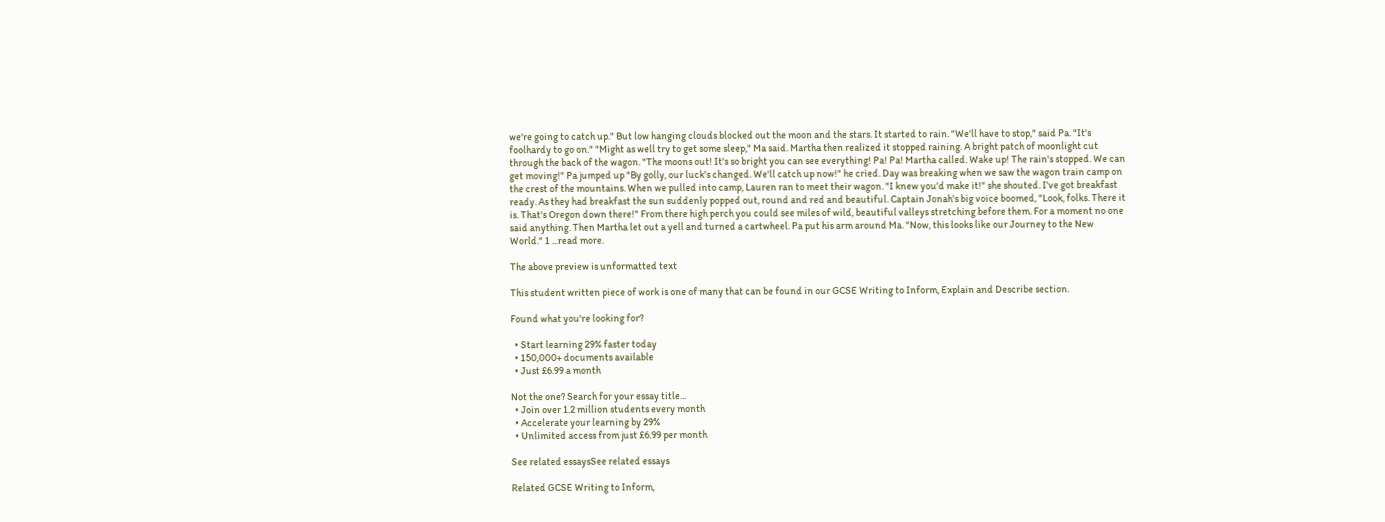we're going to catch up." But low hanging clouds blocked out the moon and the stars. It started to rain. "We'll have to stop," said Pa. "It's foolhardy to go on." "Might as well try to get some sleep," Ma said. Martha then realized it stopped raining. A bright patch of moonlight cut through the back of the wagon. "The moons out! It's so bright you can see everything! Pa! Pa! Martha called. Wake up! The rain's stopped. We can get moving!" Pa jumped up "By golly, our luck's changed. We'll catch up now!" he cried. Day was breaking when we saw the wagon train camp on the crest of the mountains. When we pulled into camp, Lauren ran to meet their wagon. "I knew you'd make it!" she shouted. I've got breakfast ready. As they had breakfast the sun suddenly popped out, round and red and beautiful. Captain Jonah's big voice boomed, "Look, folks. There it is. That's Oregon down there!" From there high perch you could see miles of wild, beautiful valleys stretching before them. For a moment no one said anything. Then Martha let out a yell and turned a cartwheel. Pa put his arm around Ma. "Now, this looks like our Journey to the New World." 1 ...read more.

The above preview is unformatted text

This student written piece of work is one of many that can be found in our GCSE Writing to Inform, Explain and Describe section.

Found what you're looking for?

  • Start learning 29% faster today
  • 150,000+ documents available
  • Just £6.99 a month

Not the one? Search for your essay title...
  • Join over 1.2 million students every month
  • Accelerate your learning by 29%
  • Unlimited access from just £6.99 per month

See related essaysSee related essays

Related GCSE Writing to Inform,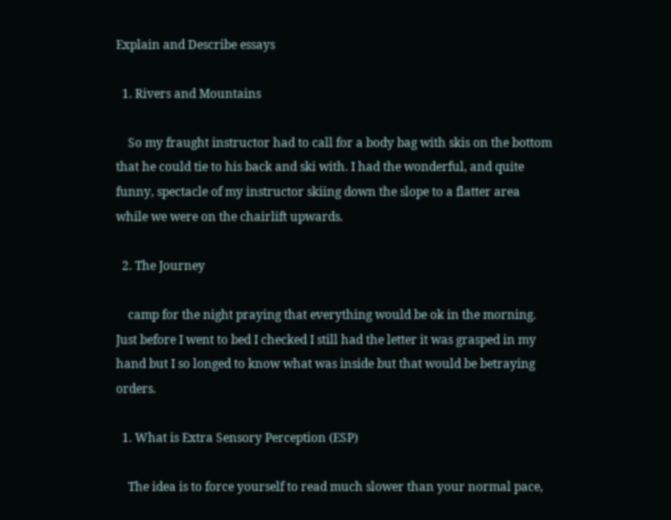Explain and Describe essays

  1. Rivers and Mountains

    So my fraught instructor had to call for a body bag with skis on the bottom that he could tie to his back and ski with. I had the wonderful, and quite funny, spectacle of my instructor skiing down the slope to a flatter area while we were on the chairlift upwards.

  2. The Journey

    camp for the night praying that everything would be ok in the morning. Just before I went to bed I checked I still had the letter it was grasped in my hand but I so longed to know what was inside but that would be betraying orders.

  1. What is Extra Sensory Perception (ESP)

    The idea is to force yourself to read much slower than your normal pace,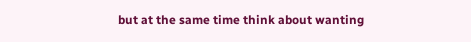but at the same time think about wanting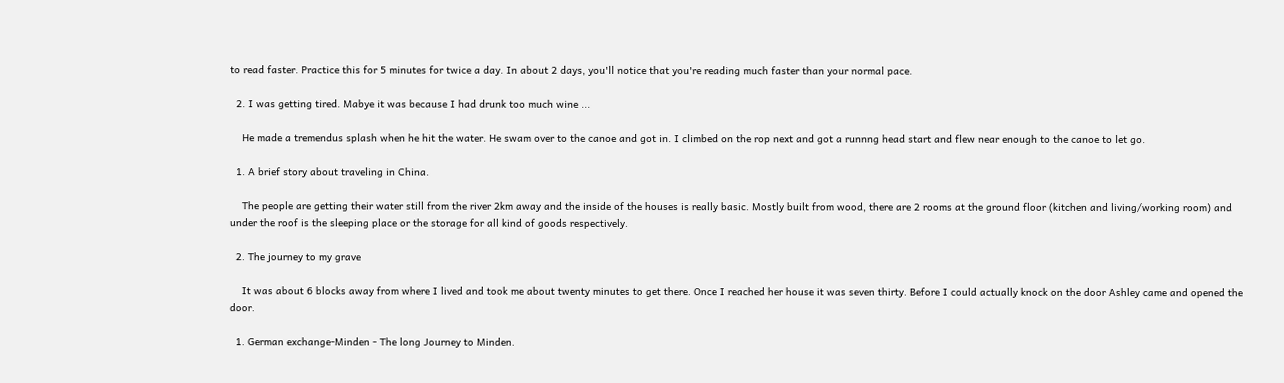to read faster. Practice this for 5 minutes for twice a day. In about 2 days, you'll notice that you're reading much faster than your normal pace.

  2. I was getting tired. Mabye it was because I had drunk too much wine ...

    He made a tremendus splash when he hit the water. He swam over to the canoe and got in. I climbed on the rop next and got a runnng head start and flew near enough to the canoe to let go.

  1. A brief story about traveling in China.

    The people are getting their water still from the river 2km away and the inside of the houses is really basic. Mostly built from wood, there are 2 rooms at the ground floor (kitchen and living/working room) and under the roof is the sleeping place or the storage for all kind of goods respectively.

  2. The journey to my grave

    It was about 6 blocks away from where I lived and took me about twenty minutes to get there. Once I reached her house it was seven thirty. Before I could actually knock on the door Ashley came and opened the door.

  1. German exchange-Minden - The long Journey to Minden.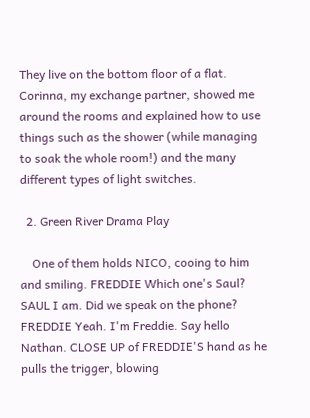They live on the bottom floor of a flat. Corinna, my exchange partner, showed me around the rooms and explained how to use things such as the shower (while managing to soak the whole room!) and the many different types of light switches.

  2. Green River Drama Play

    One of them holds NICO, cooing to him and smiling. FREDDIE Which one's Saul? SAUL I am. Did we speak on the phone? FREDDIE Yeah. I'm Freddie. Say hello Nathan. CLOSE UP of FREDDIE'S hand as he pulls the trigger, blowing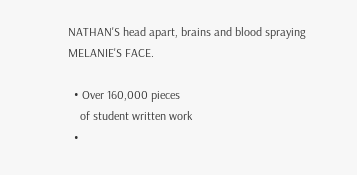NATHAN'S head apart, brains and blood spraying MELANIE'S FACE.

  • Over 160,000 pieces
    of student written work
  •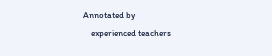Annotated by
    experienced teachers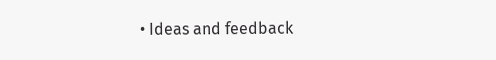• Ideas and feedback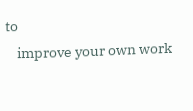to
    improve your own work